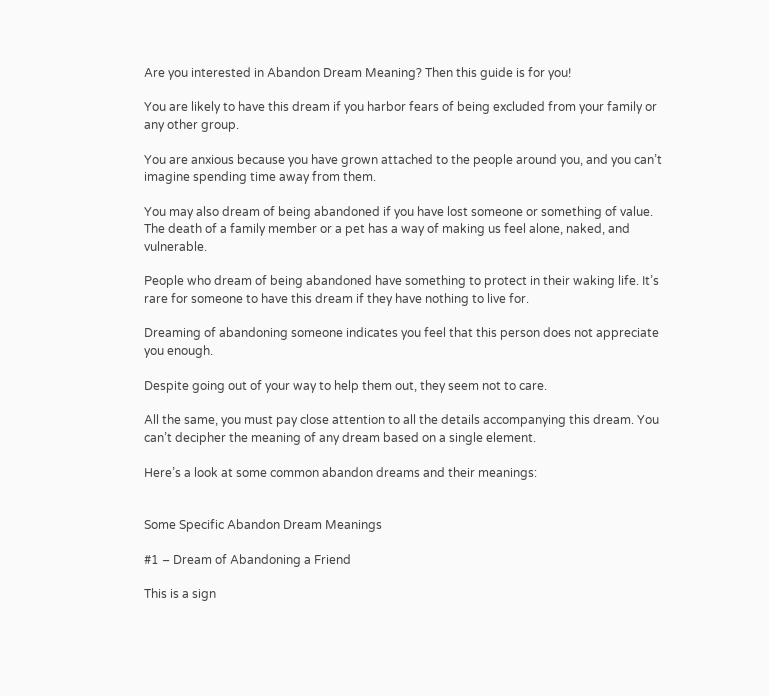Are you interested in Abandon Dream Meaning? Then this guide is for you!

You are likely to have this dream if you harbor fears of being excluded from your family or any other group.

You are anxious because you have grown attached to the people around you, and you can’t imagine spending time away from them.

You may also dream of being abandoned if you have lost someone or something of value. The death of a family member or a pet has a way of making us feel alone, naked, and vulnerable.

People who dream of being abandoned have something to protect in their waking life. It’s rare for someone to have this dream if they have nothing to live for.

Dreaming of abandoning someone indicates you feel that this person does not appreciate you enough.

Despite going out of your way to help them out, they seem not to care.

All the same, you must pay close attention to all the details accompanying this dream. You can’t decipher the meaning of any dream based on a single element.

Here’s a look at some common abandon dreams and their meanings:


Some Specific Abandon Dream Meanings

#1 – Dream of Abandoning a Friend

This is a sign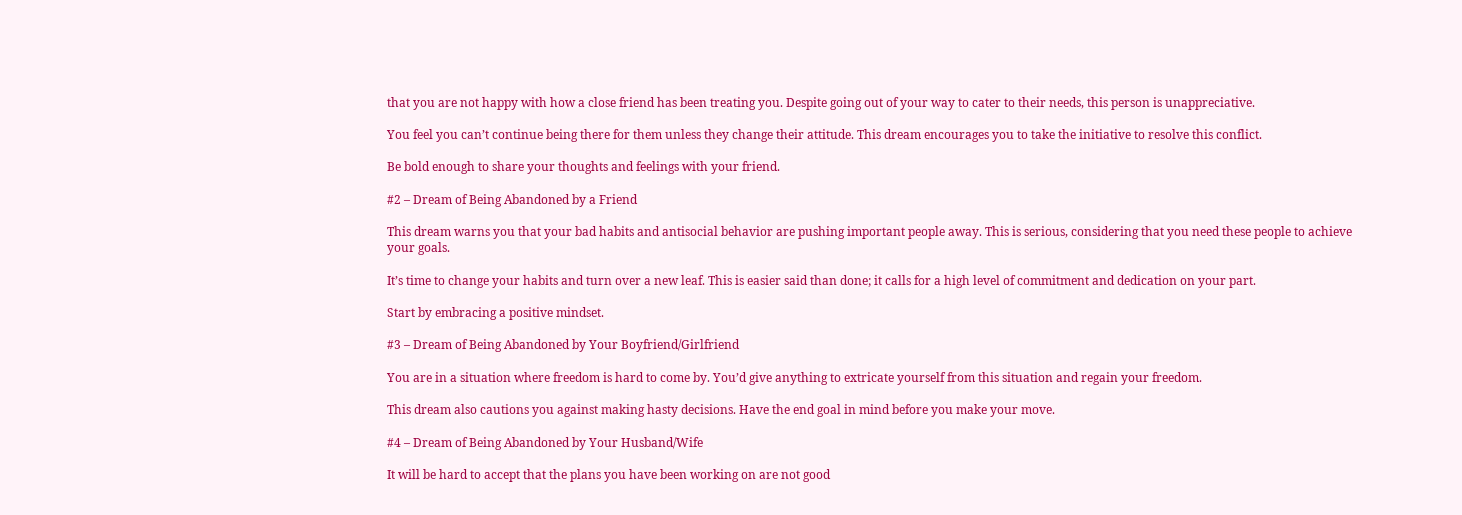that you are not happy with how a close friend has been treating you. Despite going out of your way to cater to their needs, this person is unappreciative.

You feel you can’t continue being there for them unless they change their attitude. This dream encourages you to take the initiative to resolve this conflict.

Be bold enough to share your thoughts and feelings with your friend.

#2 – Dream of Being Abandoned by a Friend

This dream warns you that your bad habits and antisocial behavior are pushing important people away. This is serious, considering that you need these people to achieve your goals.

It’s time to change your habits and turn over a new leaf. This is easier said than done; it calls for a high level of commitment and dedication on your part.

Start by embracing a positive mindset.

#3 – Dream of Being Abandoned by Your Boyfriend/Girlfriend

You are in a situation where freedom is hard to come by. You’d give anything to extricate yourself from this situation and regain your freedom.

This dream also cautions you against making hasty decisions. Have the end goal in mind before you make your move.

#4 – Dream of Being Abandoned by Your Husband/Wife

It will be hard to accept that the plans you have been working on are not good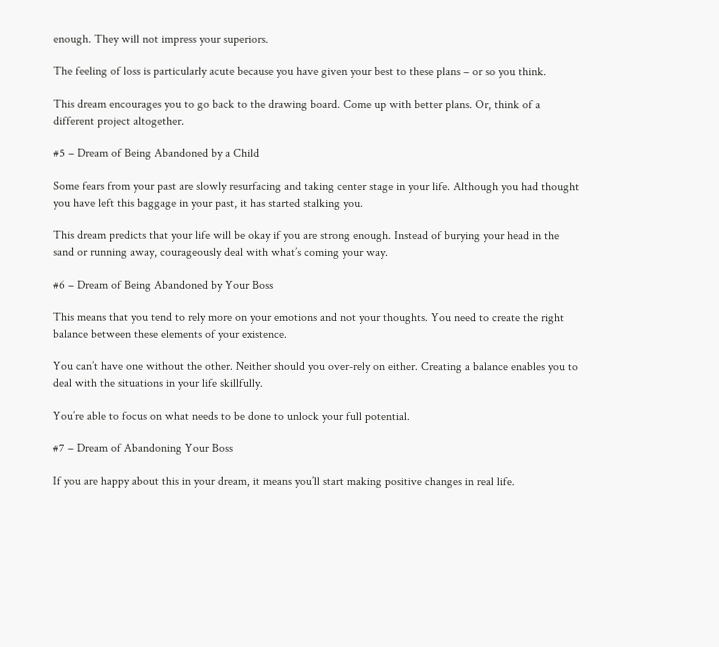enough. They will not impress your superiors.

The feeling of loss is particularly acute because you have given your best to these plans – or so you think.

This dream encourages you to go back to the drawing board. Come up with better plans. Or, think of a different project altogether.

#5 – Dream of Being Abandoned by a Child

Some fears from your past are slowly resurfacing and taking center stage in your life. Although you had thought you have left this baggage in your past, it has started stalking you.

This dream predicts that your life will be okay if you are strong enough. Instead of burying your head in the sand or running away, courageously deal with what’s coming your way.

#6 – Dream of Being Abandoned by Your Boss

This means that you tend to rely more on your emotions and not your thoughts. You need to create the right balance between these elements of your existence.

You can’t have one without the other. Neither should you over-rely on either. Creating a balance enables you to deal with the situations in your life skillfully.

You’re able to focus on what needs to be done to unlock your full potential.

#7 – Dream of Abandoning Your Boss

If you are happy about this in your dream, it means you’ll start making positive changes in real life.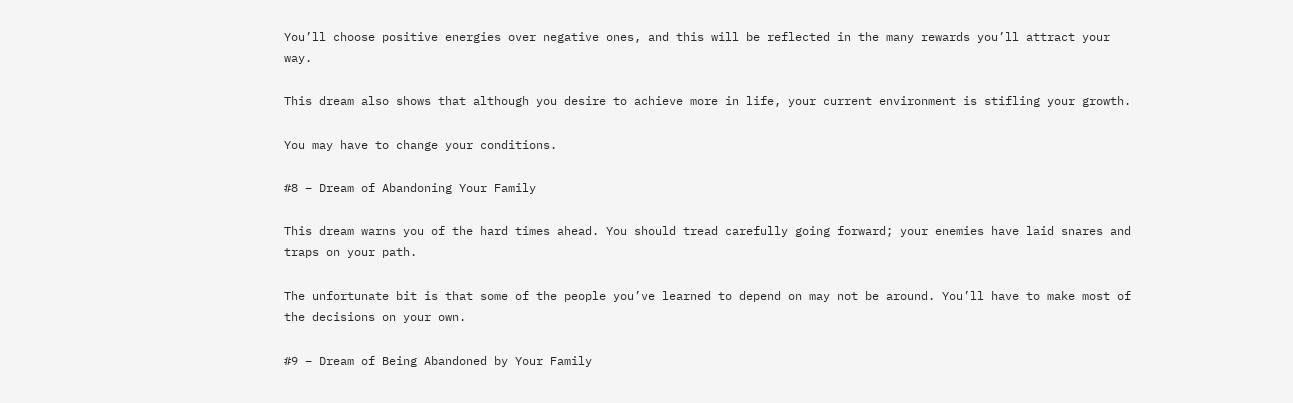You’ll choose positive energies over negative ones, and this will be reflected in the many rewards you’ll attract your way.

This dream also shows that although you desire to achieve more in life, your current environment is stifling your growth.

You may have to change your conditions.

#8 – Dream of Abandoning Your Family

This dream warns you of the hard times ahead. You should tread carefully going forward; your enemies have laid snares and traps on your path.

The unfortunate bit is that some of the people you’ve learned to depend on may not be around. You’ll have to make most of the decisions on your own.

#9 – Dream of Being Abandoned by Your Family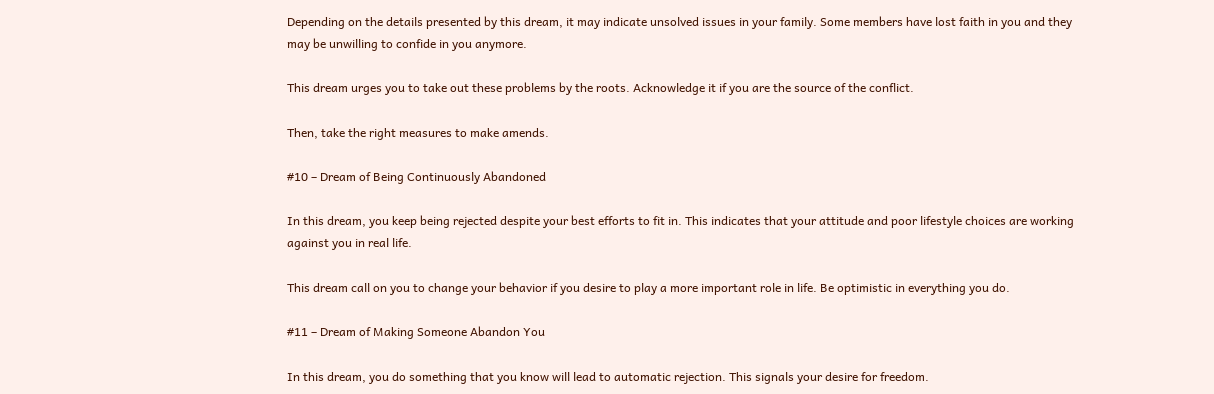Depending on the details presented by this dream, it may indicate unsolved issues in your family. Some members have lost faith in you and they may be unwilling to confide in you anymore.

This dream urges you to take out these problems by the roots. Acknowledge it if you are the source of the conflict.

Then, take the right measures to make amends.

#10 – Dream of Being Continuously Abandoned

In this dream, you keep being rejected despite your best efforts to fit in. This indicates that your attitude and poor lifestyle choices are working against you in real life.

This dream call on you to change your behavior if you desire to play a more important role in life. Be optimistic in everything you do.

#11 – Dream of Making Someone Abandon You

In this dream, you do something that you know will lead to automatic rejection. This signals your desire for freedom.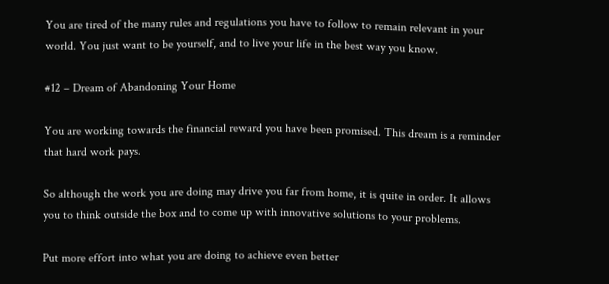You are tired of the many rules and regulations you have to follow to remain relevant in your world. You just want to be yourself, and to live your life in the best way you know.

#12 – Dream of Abandoning Your Home

You are working towards the financial reward you have been promised. This dream is a reminder that hard work pays.

So although the work you are doing may drive you far from home, it is quite in order. It allows you to think outside the box and to come up with innovative solutions to your problems.

Put more effort into what you are doing to achieve even better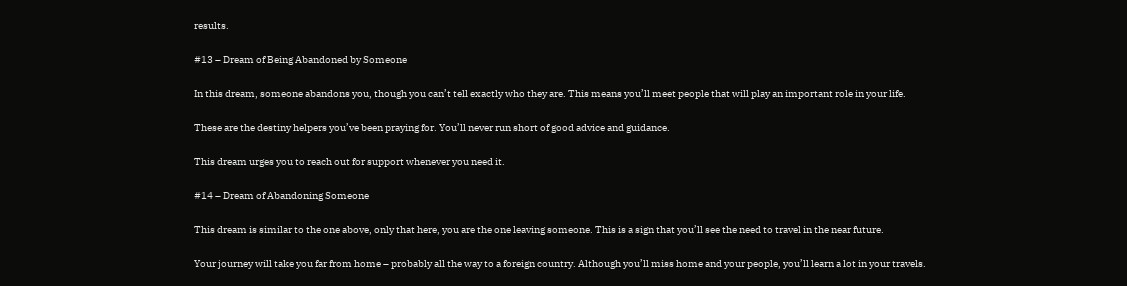results.

#13 – Dream of Being Abandoned by Someone

In this dream, someone abandons you, though you can’t tell exactly who they are. This means you’ll meet people that will play an important role in your life.

These are the destiny helpers you’ve been praying for. You’ll never run short of good advice and guidance.

This dream urges you to reach out for support whenever you need it.

#14 – Dream of Abandoning Someone

This dream is similar to the one above, only that here, you are the one leaving someone. This is a sign that you’ll see the need to travel in the near future.

Your journey will take you far from home – probably all the way to a foreign country. Although you’ll miss home and your people, you’ll learn a lot in your travels.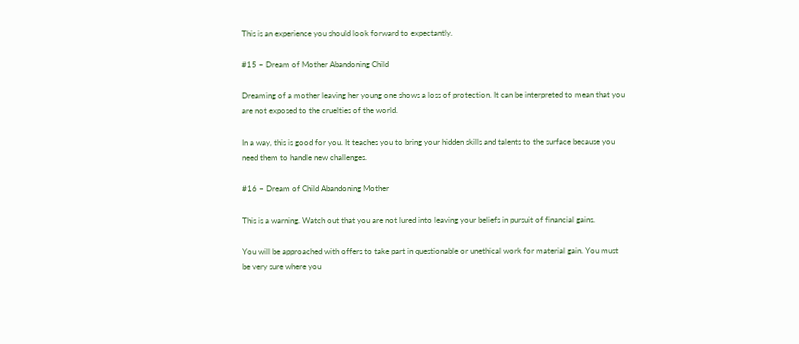This is an experience you should look forward to expectantly.

#15 – Dream of Mother Abandoning Child

Dreaming of a mother leaving her young one shows a loss of protection. It can be interpreted to mean that you are not exposed to the cruelties of the world.

In a way, this is good for you. It teaches you to bring your hidden skills and talents to the surface because you need them to handle new challenges.

#16 – Dream of Child Abandoning Mother

This is a warning. Watch out that you are not lured into leaving your beliefs in pursuit of financial gains.

You will be approached with offers to take part in questionable or unethical work for material gain. You must be very sure where you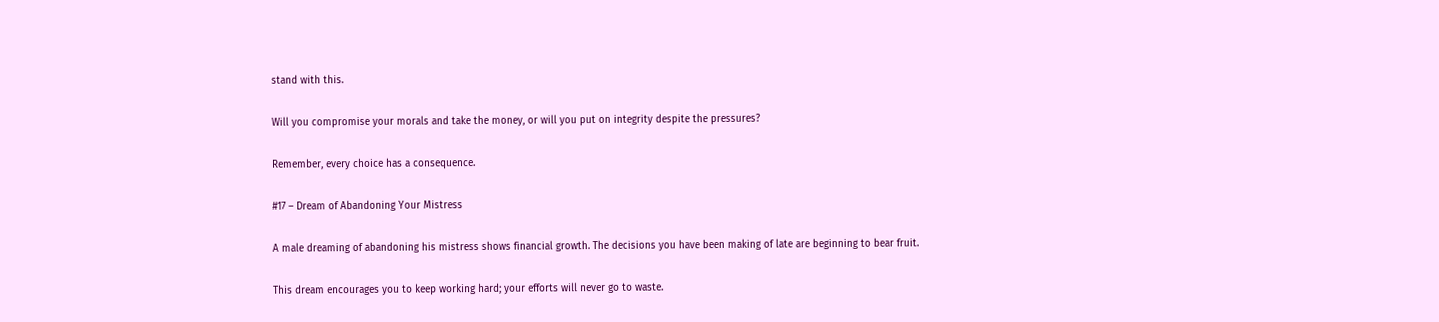stand with this.

Will you compromise your morals and take the money, or will you put on integrity despite the pressures?

Remember, every choice has a consequence.

#17 – Dream of Abandoning Your Mistress

A male dreaming of abandoning his mistress shows financial growth. The decisions you have been making of late are beginning to bear fruit.

This dream encourages you to keep working hard; your efforts will never go to waste.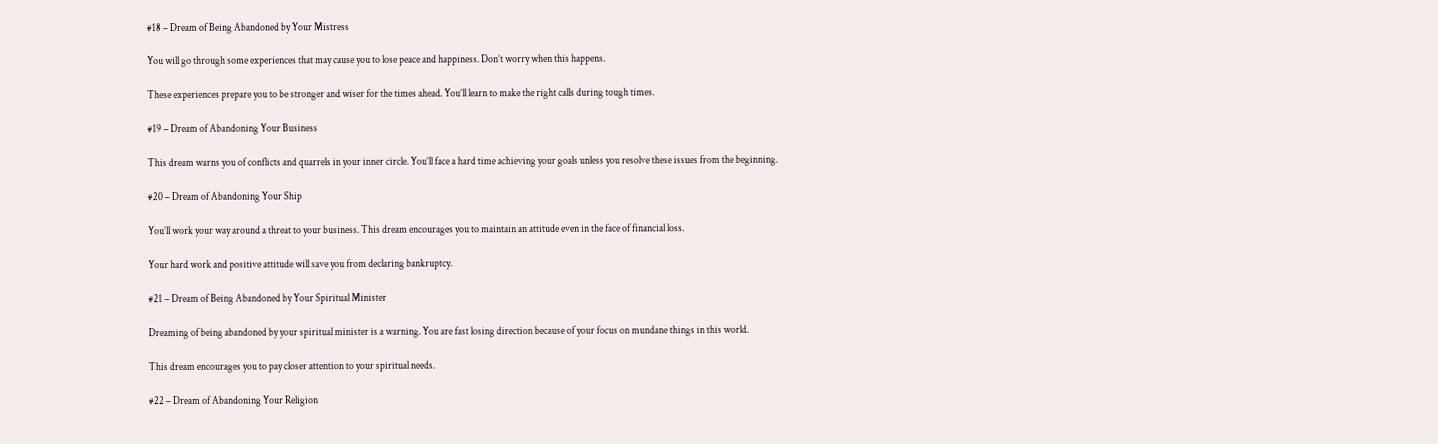#18 – Dream of Being Abandoned by Your Mistress

You will go through some experiences that may cause you to lose peace and happiness. Don’t worry when this happens.

These experiences prepare you to be stronger and wiser for the times ahead. You’ll learn to make the right calls during tough times.

#19 – Dream of Abandoning Your Business

This dream warns you of conflicts and quarrels in your inner circle. You’ll face a hard time achieving your goals unless you resolve these issues from the beginning.

#20 – Dream of Abandoning Your Ship

You’ll work your way around a threat to your business. This dream encourages you to maintain an attitude even in the face of financial loss.

Your hard work and positive attitude will save you from declaring bankruptcy.

#21 – Dream of Being Abandoned by Your Spiritual Minister

Dreaming of being abandoned by your spiritual minister is a warning. You are fast losing direction because of your focus on mundane things in this world.

This dream encourages you to pay closer attention to your spiritual needs.

#22 – Dream of Abandoning Your Religion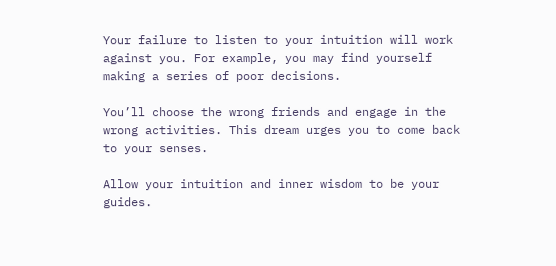Your failure to listen to your intuition will work against you. For example, you may find yourself making a series of poor decisions.

You’ll choose the wrong friends and engage in the wrong activities. This dream urges you to come back to your senses.

Allow your intuition and inner wisdom to be your guides.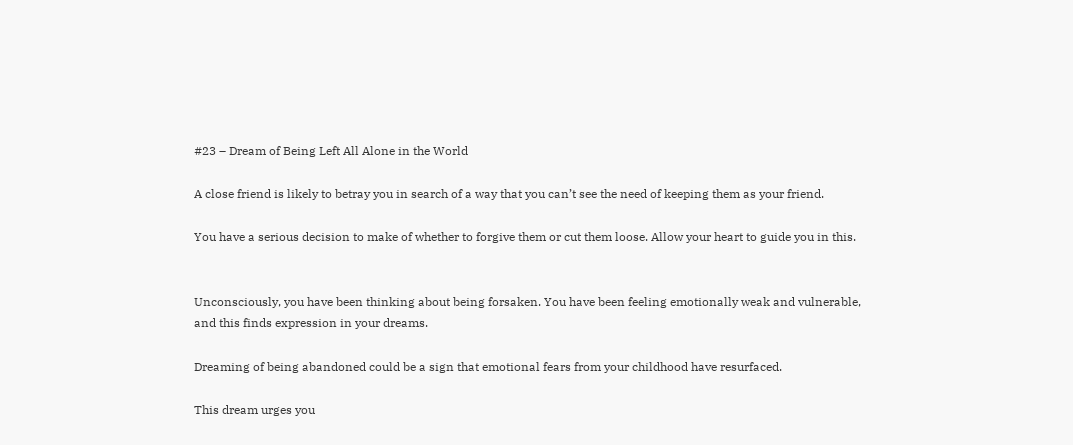#23 – Dream of Being Left All Alone in the World

A close friend is likely to betray you in search of a way that you can’t see the need of keeping them as your friend.

You have a serious decision to make of whether to forgive them or cut them loose. Allow your heart to guide you in this.


Unconsciously, you have been thinking about being forsaken. You have been feeling emotionally weak and vulnerable, and this finds expression in your dreams.

Dreaming of being abandoned could be a sign that emotional fears from your childhood have resurfaced.

This dream urges you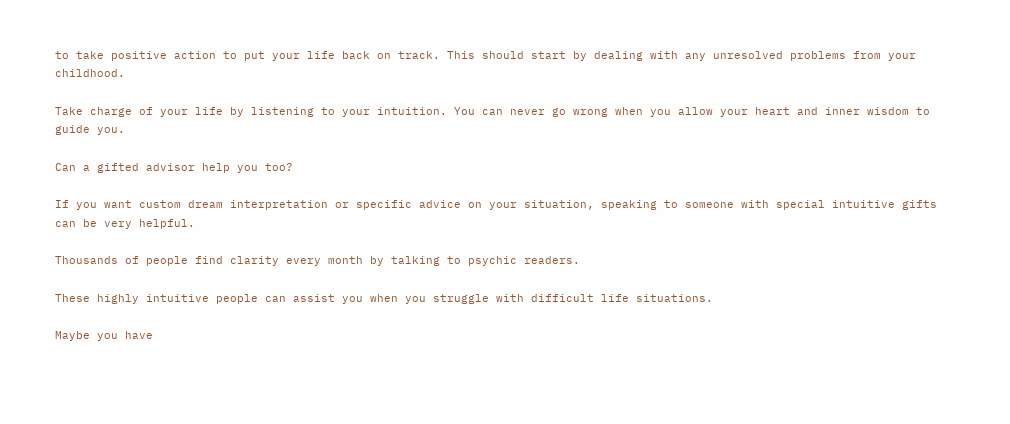to take positive action to put your life back on track. This should start by dealing with any unresolved problems from your childhood.

Take charge of your life by listening to your intuition. You can never go wrong when you allow your heart and inner wisdom to guide you.

Can a gifted advisor help you too?

If you want custom dream interpretation or specific advice on your situation, speaking to someone with special intuitive gifts can be very helpful.

Thousands of people find clarity every month by talking to psychic readers.

These highly intuitive people can assist you when you struggle with difficult life situations.

Maybe you have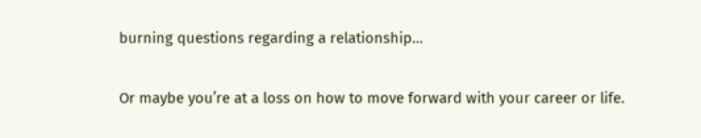burning questions regarding a relationship…

Or maybe you’re at a loss on how to move forward with your career or life.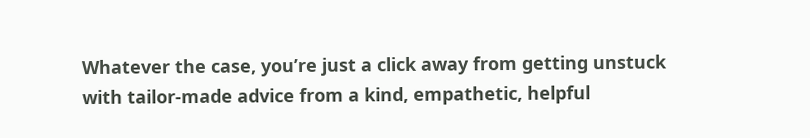Whatever the case, you’re just a click away from getting unstuck with tailor-made advice from a kind, empathetic, helpful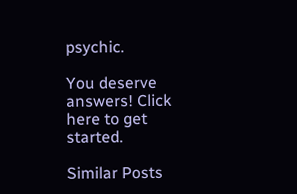psychic.

You deserve answers! Click here to get started.

Similar Posts